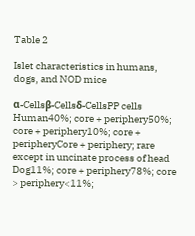Table 2

Islet characteristics in humans, dogs, and NOD mice

α-Cellsβ-Cellsδ-CellsPP cells
Human40%; core + periphery50%; core + periphery10%; core + peripheryCore + periphery; rare except in uncinate process of head
Dog11%; core + periphery78%; core > periphery<11%;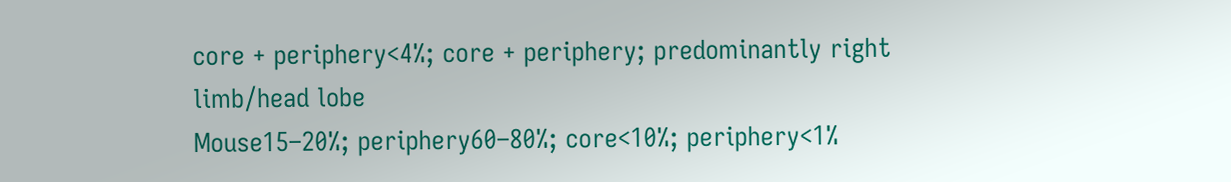core + periphery<4%; core + periphery; predominantly right limb/head lobe
Mouse15–20%; periphery60–80%; core<10%; periphery<1%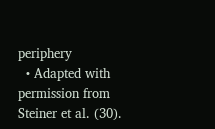periphery
  • Adapted with permission from Steiner et al. (30).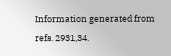Information generated from refs. 2931,34.